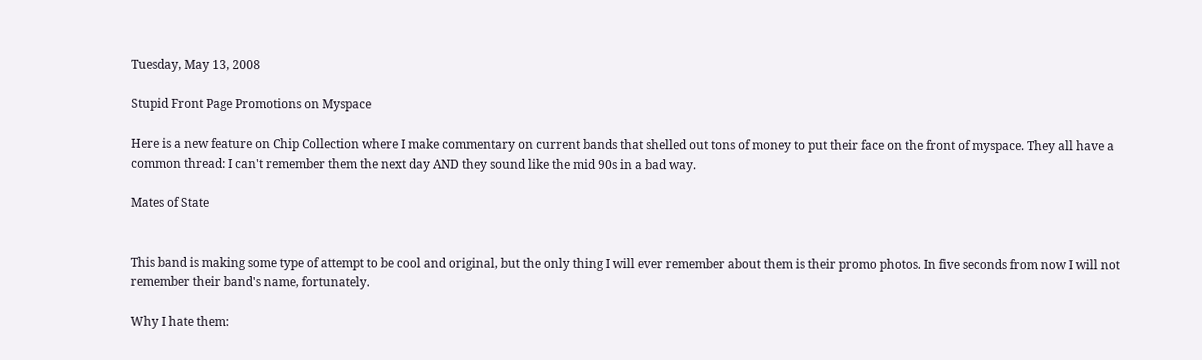Tuesday, May 13, 2008

Stupid Front Page Promotions on Myspace

Here is a new feature on Chip Collection where I make commentary on current bands that shelled out tons of money to put their face on the front of myspace. They all have a common thread: I can't remember them the next day AND they sound like the mid 90s in a bad way.

Mates of State


This band is making some type of attempt to be cool and original, but the only thing I will ever remember about them is their promo photos. In five seconds from now I will not remember their band's name, fortunately.

Why I hate them: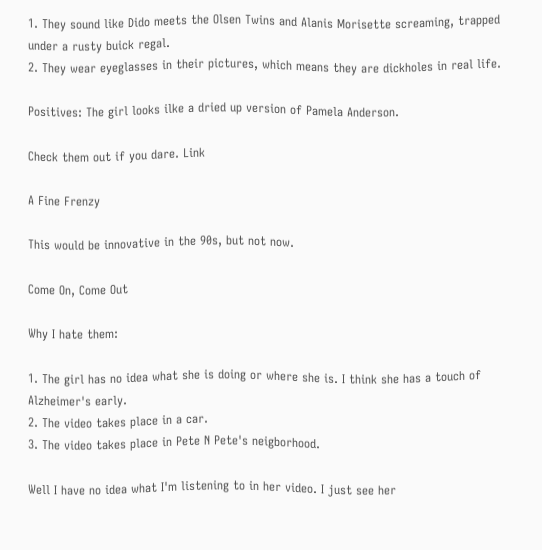1. They sound like Dido meets the Olsen Twins and Alanis Morisette screaming, trapped under a rusty buick regal.
2. They wear eyeglasses in their pictures, which means they are dickholes in real life.

Positives: The girl looks ilke a dried up version of Pamela Anderson.

Check them out if you dare. Link

A Fine Frenzy

This would be innovative in the 90s, but not now.

Come On, Come Out

Why I hate them:

1. The girl has no idea what she is doing or where she is. I think she has a touch of Alzheimer's early.
2. The video takes place in a car.
3. The video takes place in Pete N Pete's neigborhood.

Well I have no idea what I'm listening to in her video. I just see her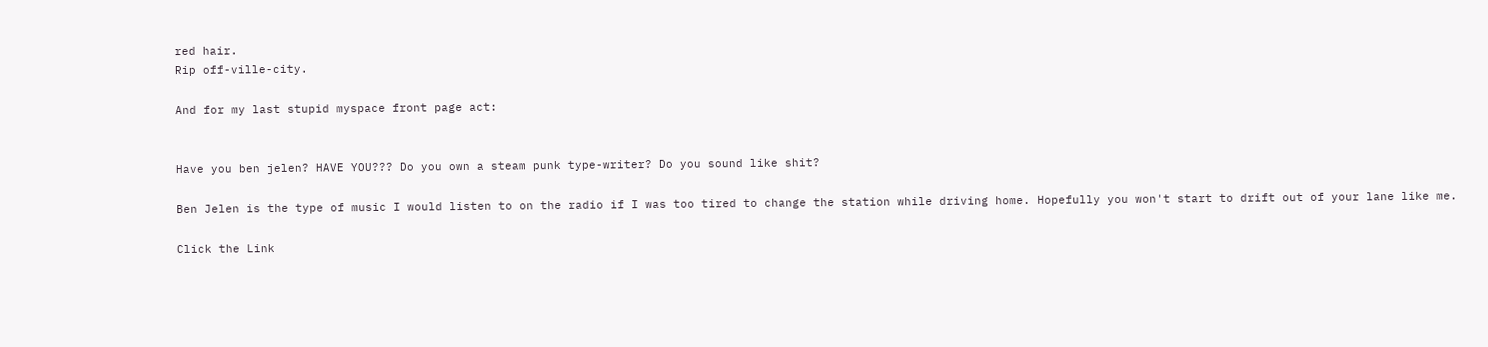red hair.
Rip off-ville-city.

And for my last stupid myspace front page act:


Have you ben jelen? HAVE YOU??? Do you own a steam punk type-writer? Do you sound like shit?

Ben Jelen is the type of music I would listen to on the radio if I was too tired to change the station while driving home. Hopefully you won't start to drift out of your lane like me.

Click the Link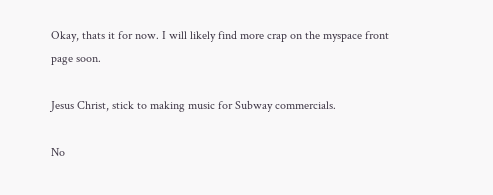Okay, thats it for now. I will likely find more crap on the myspace front page soon.

Jesus Christ, stick to making music for Subway commercials.

No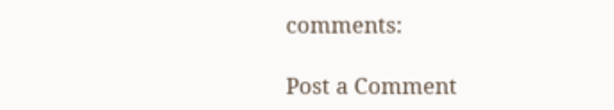comments:

Post a Comment